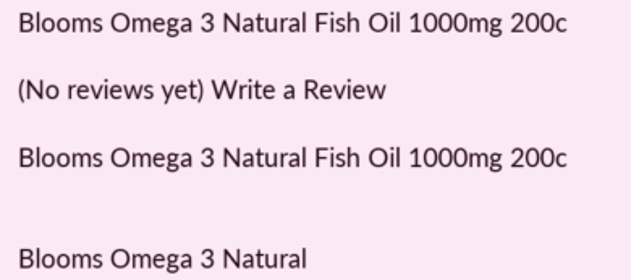Blooms Omega 3 Natural Fish Oil 1000mg 200c

(No reviews yet) Write a Review

Blooms Omega 3 Natural Fish Oil 1000mg 200c


Blooms Omega 3 Natural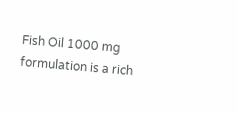Fish Oil 1000 mg formulation is a rich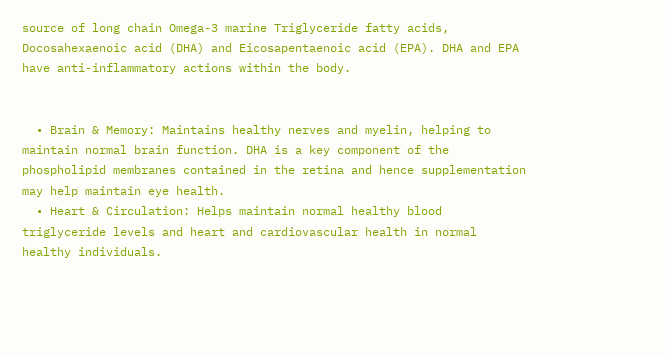source of long chain Omega-3 marine Triglyceride fatty acids, Docosahexaenoic acid (DHA) and Eicosapentaenoic acid (EPA). DHA and EPA have anti-inflammatory actions within the body.


  • Brain & Memory: Maintains healthy nerves and myelin, helping to maintain normal brain function. DHA is a key component of the phospholipid membranes contained in the retina and hence supplementation may help maintain eye health.
  • Heart & Circulation: Helps maintain normal healthy blood triglyceride levels and heart and cardiovascular health in normal healthy individuals.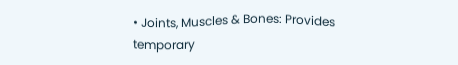• Joints, Muscles & Bones: Provides temporary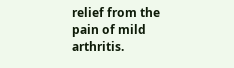relief from the pain of mild arthritis.